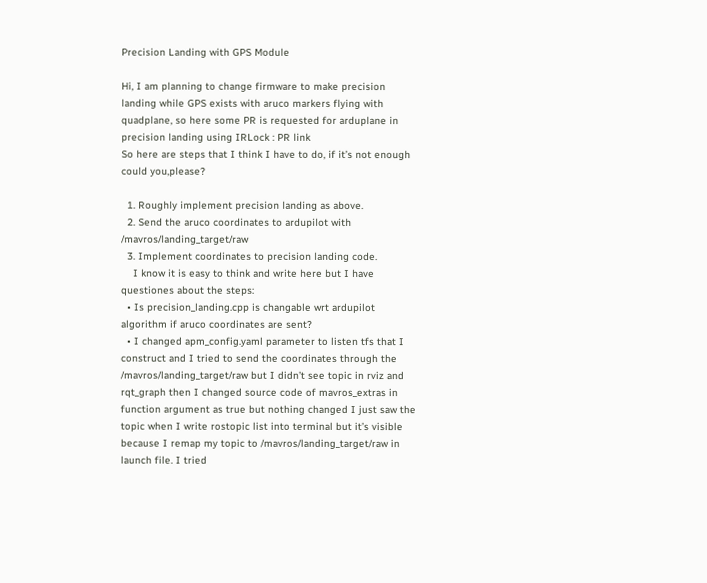Precision Landing with GPS Module

Hi, I am planning to change firmware to make precision landing while GPS exists with aruco markers flying with quadplane, so here some PR is requested for arduplane in precision landing using IRLock : PR link
So here are steps that I think I have to do, if it’s not enough could you,please?

  1. Roughly implement precision landing as above.
  2. Send the aruco coordinates to ardupilot with /mavros/landing_target/raw
  3. Implement coordinates to precision landing code.
    I know it is easy to think and write here but I have questiones about the steps:
  • Is precision_landing.cpp is changable wrt ardupilot algorithm if aruco coordinates are sent?
  • I changed apm_config.yaml parameter to listen tfs that I construct and I tried to send the coordinates through the /mavros/landing_target/raw but I didn’t see topic in rviz and rqt_graph then I changed source code of mavros_extras in function argument as true but nothing changed I just saw the topic when I write rostopic list into terminal but it’s visible because I remap my topic to /mavros/landing_target/raw in launch file. I tried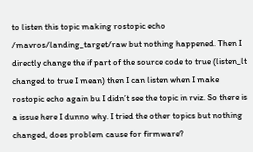to listen this topic making rostopic echo /mavros/landing_target/raw but nothing happened. Then I directly change the if part of the source code to true (listen_lt changed to true I mean) then I can listen when I make rostopic echo again bu I didn’t see the topic in rviz. So there is a issue here I dunno why. I tried the other topics but nothing changed, does problem cause for firmware?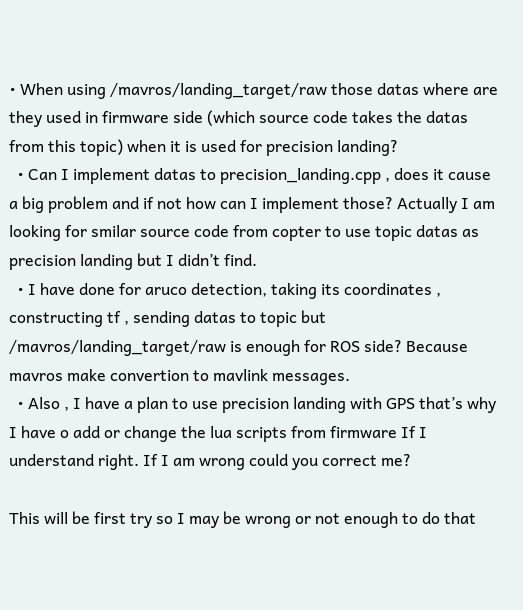• When using /mavros/landing_target/raw those datas where are they used in firmware side (which source code takes the datas from this topic) when it is used for precision landing?
  • Can I implement datas to precision_landing.cpp , does it cause a big problem and if not how can I implement those? Actually I am looking for smilar source code from copter to use topic datas as precision landing but I didn’t find.
  • I have done for aruco detection, taking its coordinates , constructing tf , sending datas to topic but /mavros/landing_target/raw is enough for ROS side? Because mavros make convertion to mavlink messages.
  • Also , I have a plan to use precision landing with GPS that’s why I have o add or change the lua scripts from firmware If I understand right. If I am wrong could you correct me?

This will be first try so I may be wrong or not enough to do that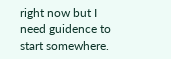right now but I need guidence to start somewhere.